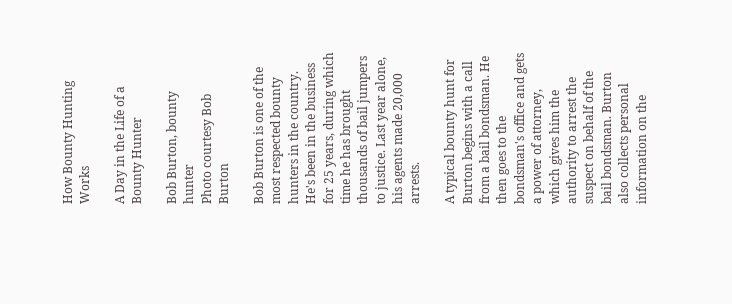How Bounty Hunting Works

A Day in the Life of a Bounty Hunter

Bob Burton, bounty hunter
Photo courtesy Bob Burton

Bob Burton is one of the most respected bounty hunters in the country. He's been in the business for 25 years, during which time he has brought thousands of bail jumpers to justice. Last year alone, his agents made 20,000 arrests.

A typical bounty hunt for Burton begins with a call from a bail bondsman. He then goes to the bondsman's office and gets a power of attorney, which gives him the authority to arrest the suspect on behalf of the bail bondsman. Burton also collects personal information on the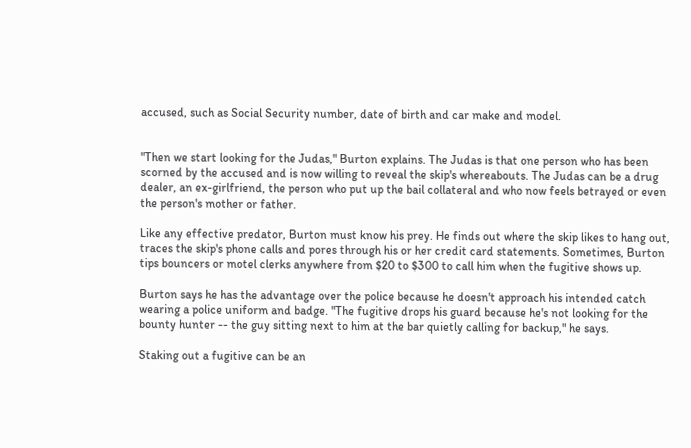accused, such as Social Security number, date of birth and car make and model.


"Then we start looking for the Judas," Burton explains. The Judas is that one person who has been scorned by the accused and is now willing to reveal the skip's whereabouts. The Judas can be a drug dealer, an ex-girlfriend, the person who put up the bail collateral and who now feels betrayed or even the person's mother or father.

Like any effective predator, Burton must know his prey. He finds out where the skip likes to hang out, traces the skip's phone calls and pores through his or her credit card statements. Sometimes, Burton tips bouncers or motel clerks anywhere from $20 to $300 to call him when the fugitive shows up.

Burton says he has the advantage over the police because he doesn't approach his intended catch wearing a police uniform and badge. "The fugitive drops his guard because he's not looking for the bounty hunter -- the guy sitting next to him at the bar quietly calling for backup," he says.

Staking out a fugitive can be an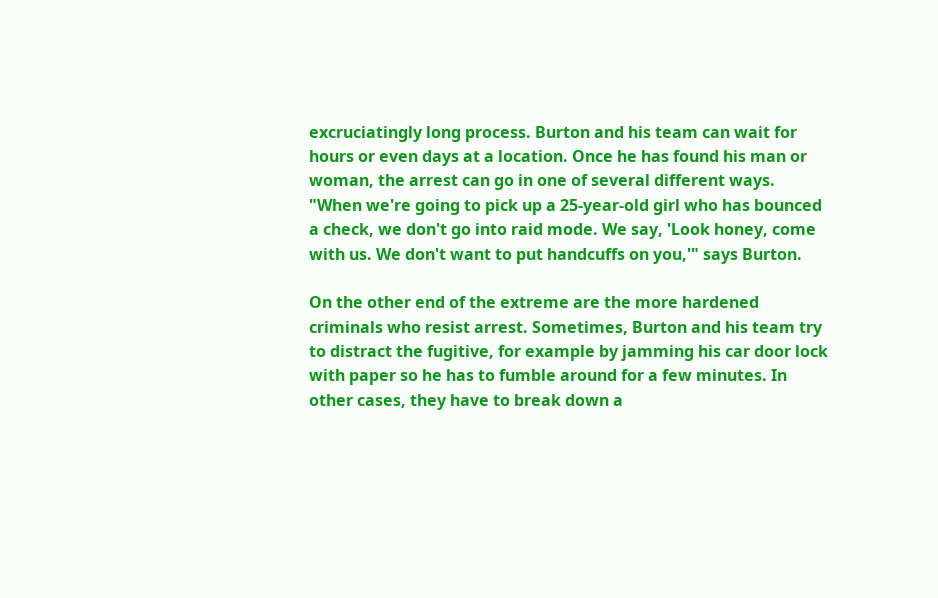excruciatingly long process. Burton and his team can wait for hours or even days at a location. Once he has found his man or woman, the arrest can go in one of several different ways. "When we're going to pick up a 25-year-old girl who has bounced a check, we don't go into raid mode. We say, 'Look honey, come with us. We don't want to put handcuffs on you,'" says Burton.

On the other end of the extreme are the more hardened criminals who resist arrest. Sometimes, Burton and his team try to distract the fugitive, for example by jamming his car door lock with paper so he has to fumble around for a few minutes. In other cases, they have to break down a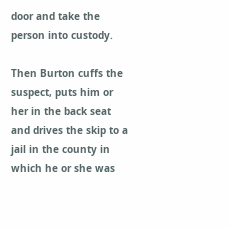door and take the person into custody.

Then Burton cuffs the suspect, puts him or her in the back seat and drives the skip to a jail in the county in which he or she was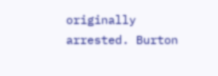originally arrested. Burton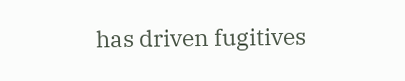has driven fugitives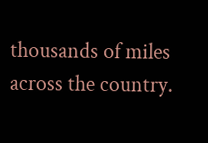thousands of miles across the country.